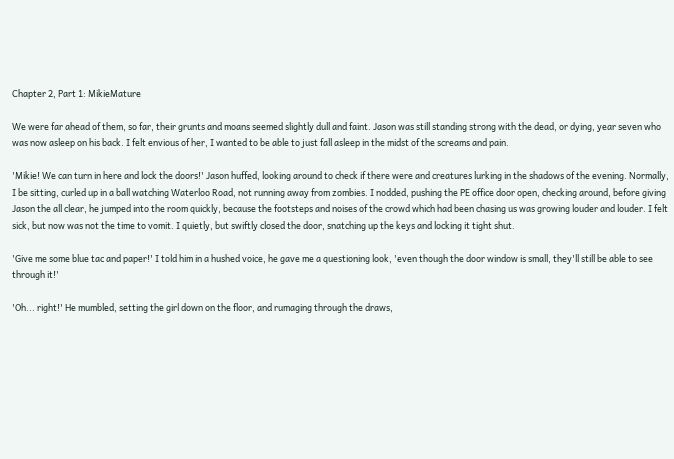Chapter 2, Part 1: MikieMature

We were far ahead of them, so far, their grunts and moans seemed slightly dull and faint. Jason was still standing strong with the dead, or dying, year seven who was now asleep on his back. I felt envious of her, I wanted to be able to just fall asleep in the midst of the screams and pain.

'Mikie! We can turn in here and lock the doors!' Jason huffed, looking around to check if there were and creatures lurking in the shadows of the evening. Normally, I be sitting, curled up in a ball watching Waterloo Road, not running away from zombies. I nodded, pushing the PE office door open, checking around, before giving Jason the all clear, he jumped into the room quickly, because the footsteps and noises of the crowd which had been chasing us was growing louder and louder. I felt sick, but now was not the time to vomit. I quietly, but swiftly closed the door, snatching up the keys and locking it tight shut.

'Give me some blue tac and paper!' I told him in a hushed voice, he gave me a questioning look, 'even though the door window is small, they'll still be able to see through it!'

'Oh... right!' He mumbled, setting the girl down on the floor, and rumaging through the draws,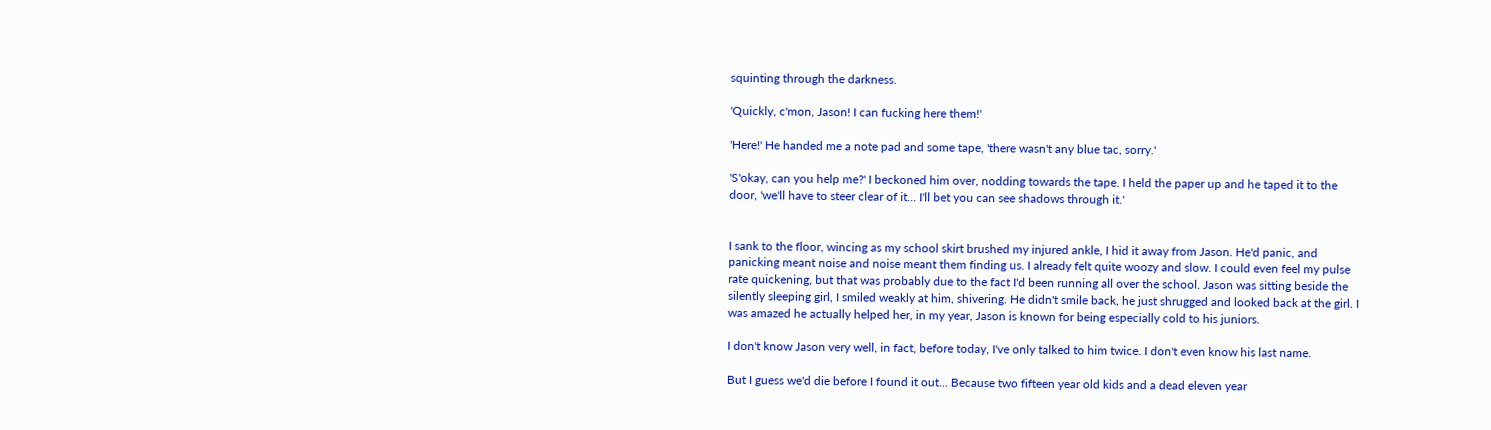squinting through the darkness.

'Quickly, c'mon, Jason! I can fucking here them!'

'Here!' He handed me a note pad and some tape, 'there wasn't any blue tac, sorry.'

'S'okay, can you help me?' I beckoned him over, nodding towards the tape. I held the paper up and he taped it to the door, 'we'll have to steer clear of it... I'll bet you can see shadows through it.'


I sank to the floor, wincing as my school skirt brushed my injured ankle, I hid it away from Jason. He'd panic, and panicking meant noise and noise meant them finding us. I already felt quite woozy and slow. I could even feel my pulse rate quickening, but that was probably due to the fact I'd been running all over the school. Jason was sitting beside the silently sleeping girl, I smiled weakly at him, shivering. He didn't smile back, he just shrugged and looked back at the girl. I was amazed he actually helped her, in my year, Jason is known for being especially cold to his juniors.

I don't know Jason very well, in fact, before today, I've only talked to him twice. I don't even know his last name.

But I guess we'd die before I found it out... Because two fifteen year old kids and a dead eleven year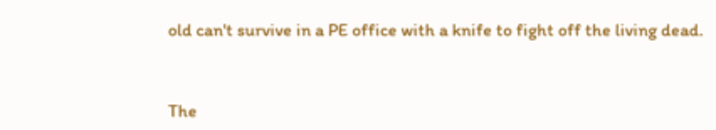old can't survive in a PE office with a knife to fight off the living dead.


The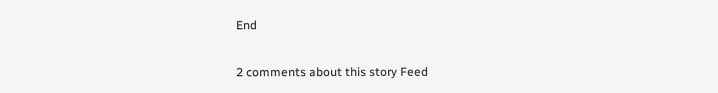End

2 comments about this story Feed